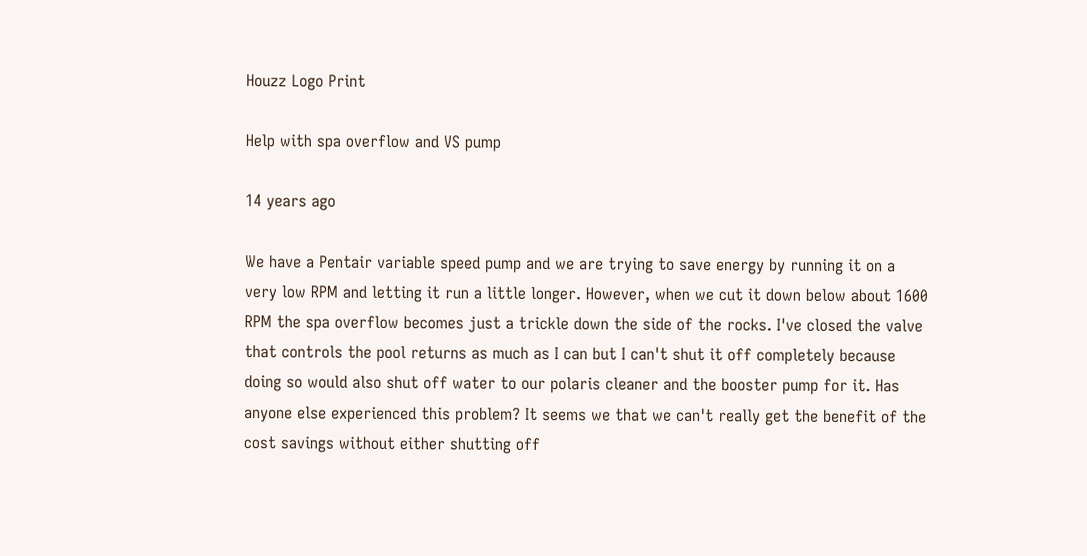Houzz Logo Print

Help with spa overflow and VS pump

14 years ago

We have a Pentair variable speed pump and we are trying to save energy by running it on a very low RPM and letting it run a little longer. However, when we cut it down below about 1600 RPM the spa overflow becomes just a trickle down the side of the rocks. I've closed the valve that controls the pool returns as much as I can but I can't shut it off completely because doing so would also shut off water to our polaris cleaner and the booster pump for it. Has anyone else experienced this problem? It seems we that we can't really get the benefit of the cost savings without either shutting off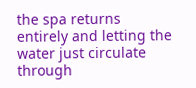the spa returns entirely and letting the water just circulate through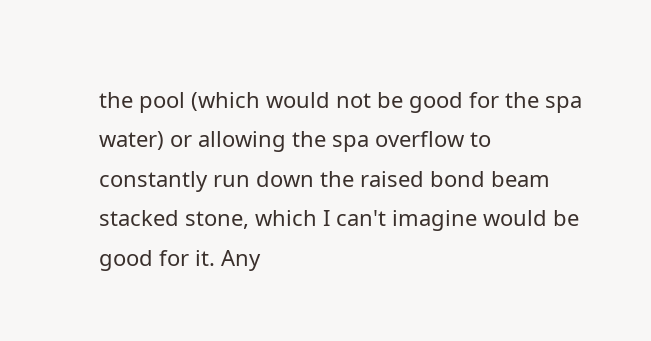the pool (which would not be good for the spa water) or allowing the spa overflow to constantly run down the raised bond beam stacked stone, which I can't imagine would be good for it. Any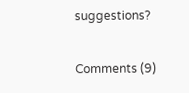suggestions?

Comments (9)